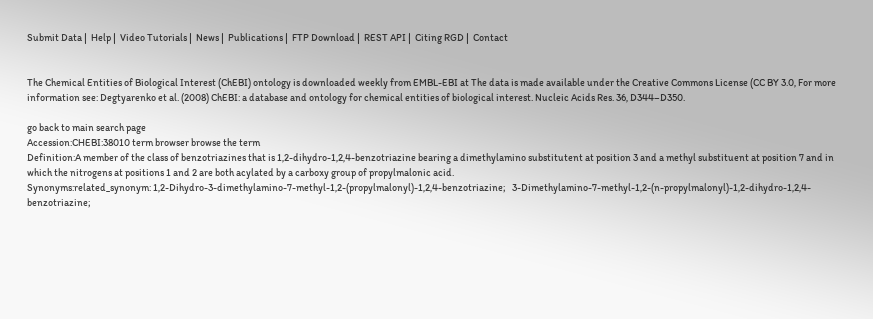Submit Data |  Help |  Video Tutorials |  News |  Publications |  FTP Download |  REST API |  Citing RGD |  Contact


The Chemical Entities of Biological Interest (ChEBI) ontology is downloaded weekly from EMBL-EBI at The data is made available under the Creative Commons License (CC BY 3.0, For more information see: Degtyarenko et al. (2008) ChEBI: a database and ontology for chemical entities of biological interest. Nucleic Acids Res. 36, D344–D350.

go back to main search page
Accession:CHEBI:38010 term browser browse the term
Definition:A member of the class of benzotriazines that is 1,2-dihydro-1,2,4-benzotriazine bearing a dimethylamino substitutent at position 3 and a methyl substituent at position 7 and in which the nitrogens at positions 1 and 2 are both acylated by a carboxy group of propylmalonic acid.
Synonyms:related_synonym: 1,2-Dihydro-3-dimethylamino-7-methyl-1,2-(propylmalonyl)-1,2,4-benzotriazine;   3-Dimethylamino-7-methyl-1,2-(n-propylmalonyl)-1,2-dihydro-1,2,4-benzotriazine;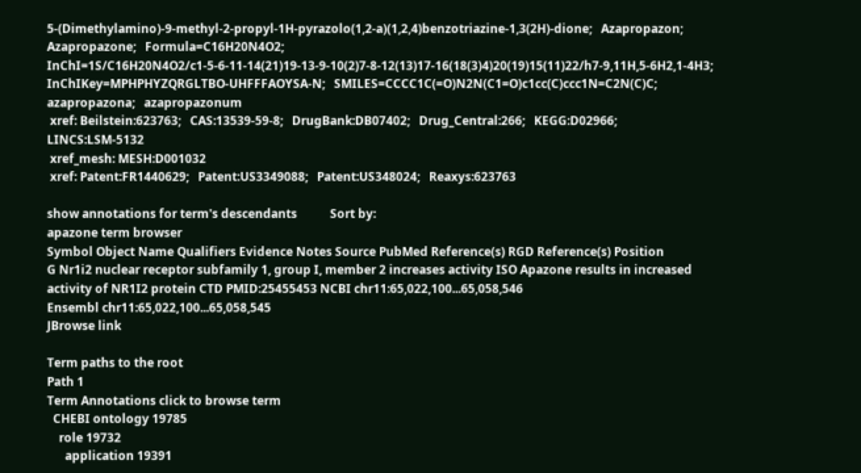5-(Dimethylamino)-9-methyl-2-propyl-1H-pyrazolo(1,2-a)(1,2,4)benzotriazine-1,3(2H)-dione;   Azapropazon;   Azapropazone;   Formula=C16H20N4O2;   InChI=1S/C16H20N4O2/c1-5-6-11-14(21)19-13-9-10(2)7-8-12(13)17-16(18(3)4)20(19)15(11)22/h7-9,11H,5-6H2,1-4H3;   InChIKey=MPHPHYZQRGLTBO-UHFFFAOYSA-N;   SMILES=CCCC1C(=O)N2N(C1=O)c1cc(C)ccc1N=C2N(C)C;   azapropazona;   azapropazonum
 xref: Beilstein:623763;   CAS:13539-59-8;   DrugBank:DB07402;   Drug_Central:266;   KEGG:D02966;   LINCS:LSM-5132
 xref_mesh: MESH:D001032
 xref: Patent:FR1440629;   Patent:US3349088;   Patent:US348024;   Reaxys:623763

show annotations for term's descendants           Sort by:
apazone term browser
Symbol Object Name Qualifiers Evidence Notes Source PubMed Reference(s) RGD Reference(s) Position
G Nr1i2 nuclear receptor subfamily 1, group I, member 2 increases activity ISO Apazone results in increased activity of NR1I2 protein CTD PMID:25455453 NCBI chr11:65,022,100...65,058,546
Ensembl chr11:65,022,100...65,058,545
JBrowse link

Term paths to the root
Path 1
Term Annotations click to browse term
  CHEBI ontology 19785
    role 19732
      application 19391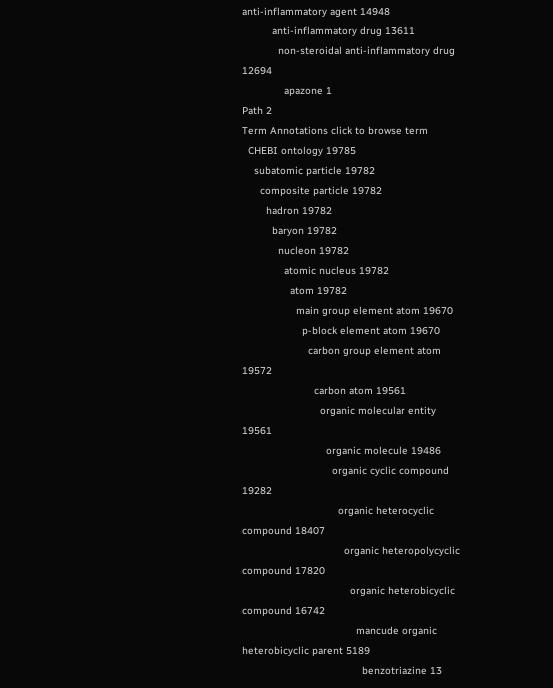anti-inflammatory agent 14948
          anti-inflammatory drug 13611
            non-steroidal anti-inflammatory drug 12694
              apazone 1
Path 2
Term Annotations click to browse term
  CHEBI ontology 19785
    subatomic particle 19782
      composite particle 19782
        hadron 19782
          baryon 19782
            nucleon 19782
              atomic nucleus 19782
                atom 19782
                  main group element atom 19670
                    p-block element atom 19670
                      carbon group element atom 19572
                        carbon atom 19561
                          organic molecular entity 19561
                            organic molecule 19486
                              organic cyclic compound 19282
                                organic heterocyclic compound 18407
                                  organic heteropolycyclic compound 17820
                                    organic heterobicyclic compound 16742
                                      mancude organic heterobicyclic parent 5189
                                        benzotriazine 13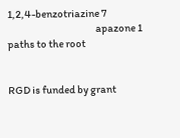1,2,4-benzotriazine 7
                                            apazone 1
paths to the root


RGD is funded by grant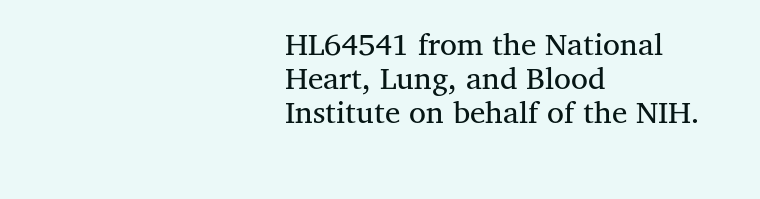HL64541 from the National Heart, Lung, and Blood Institute on behalf of the NIH.